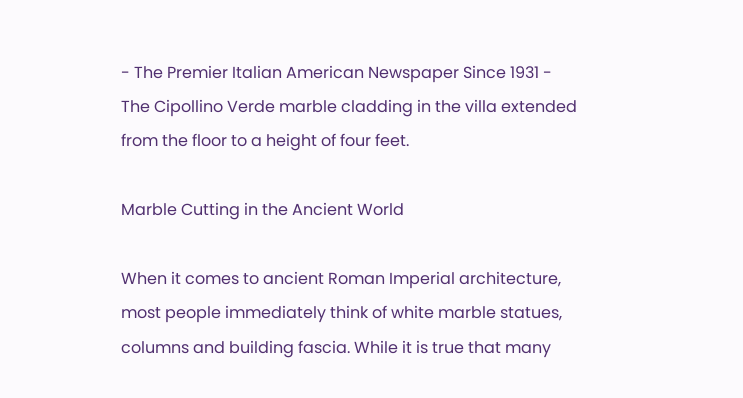- The Premier Italian American Newspaper Since 1931 -
The Cipollino Verde marble cladding in the villa extended from the floor to a height of four feet.

Marble Cutting in the Ancient World

When it comes to ancient Roman Imperial architecture, most people immediately think of white marble statues, columns and building fascia. While it is true that many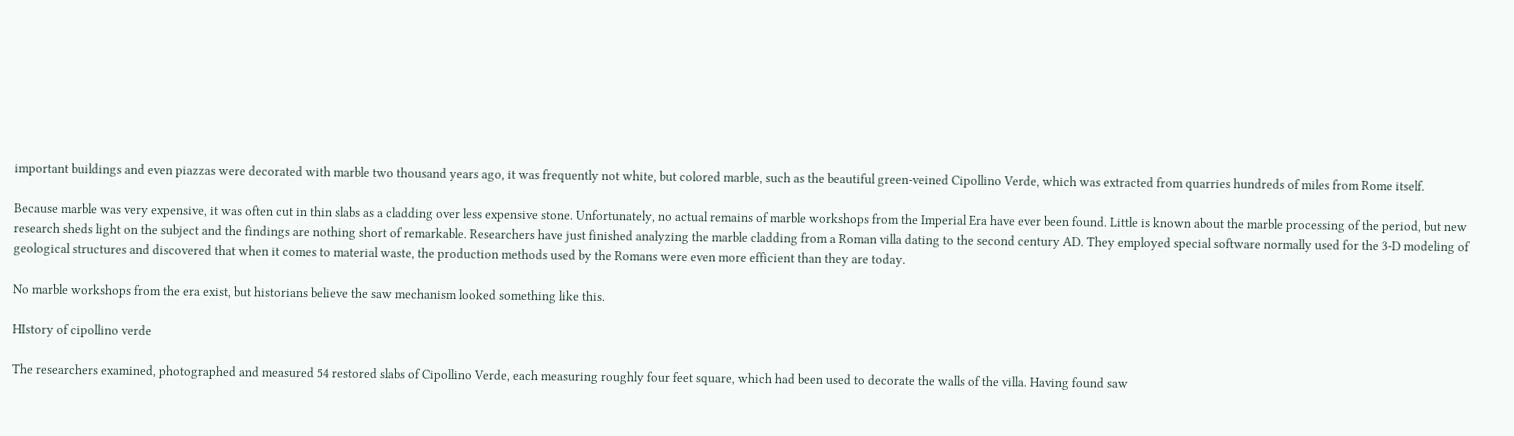important buildings and even piazzas were decorated with marble two thousand years ago, it was frequently not white, but colored marble, such as the beautiful green-veined Cipollino Verde, which was extracted from quarries hundreds of miles from Rome itself.

Because marble was very expensive, it was often cut in thin slabs as a cladding over less expensive stone. Unfortunately, no actual remains of marble workshops from the Imperial Era have ever been found. Little is known about the marble processing of the period, but new research sheds light on the subject and the findings are nothing short of remarkable. Researchers have just finished analyzing the marble cladding from a Roman villa dating to the second century AD. They employed special software normally used for the 3-D modeling of geological structures and discovered that when it comes to material waste, the production methods used by the Romans were even more efficient than they are today.

No marble workshops from the era exist, but historians believe the saw mechanism looked something like this.

HIstory of cipollino verde

The researchers examined, photographed and measured 54 restored slabs of Cipollino Verde, each measuring roughly four feet square, which had been used to decorate the walls of the villa. Having found saw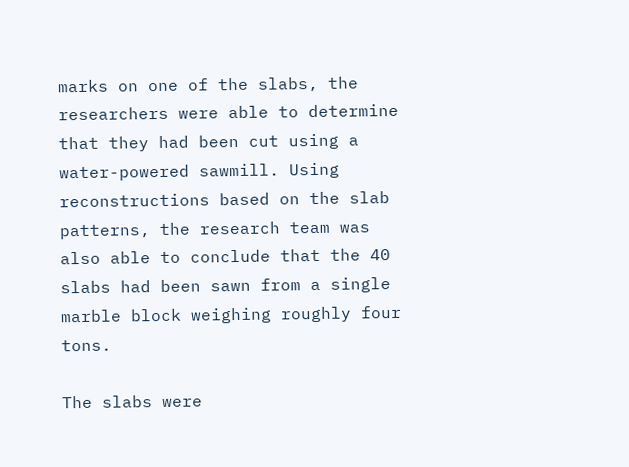marks on one of the slabs, the researchers were able to determine that they had been cut using a water-powered sawmill. Using reconstructions based on the slab patterns, the research team was also able to conclude that the 40 slabs had been sawn from a single marble block weighing roughly four tons.

The slabs were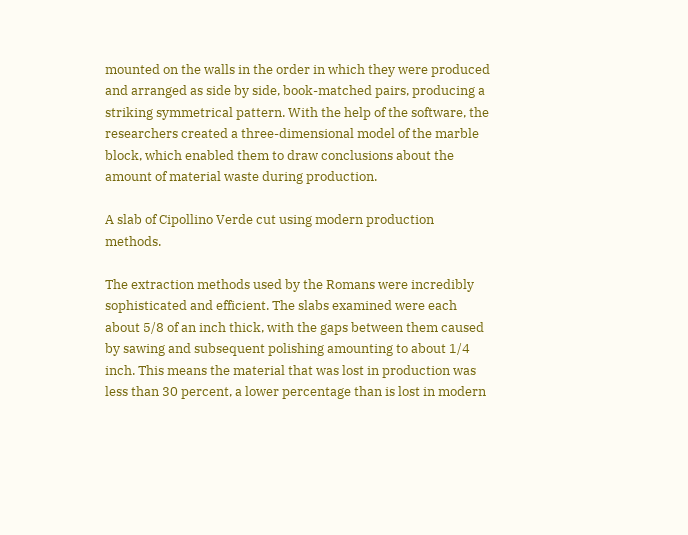mounted on the walls in the order in which they were produced and arranged as side by side, book-matched pairs, producing a striking symmetrical pattern. With the help of the software, the researchers created a three-dimensional model of the marble block, which enabled them to draw conclusions about the amount of material waste during production.

A slab of Cipollino Verde cut using modern production methods.

The extraction methods used by the Romans were incredibly sophisticated and efficient. The slabs examined were each about 5/8 of an inch thick, with the gaps between them caused by sawing and subsequent polishing amounting to about 1/4 inch. This means the material that was lost in production was less than 30 percent, a lower percentage than is lost in modern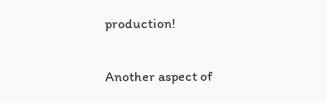production!

Another aspect of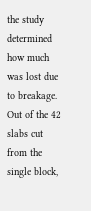the study determined how much was lost due to breakage. Out of the 42 slabs cut from the single block,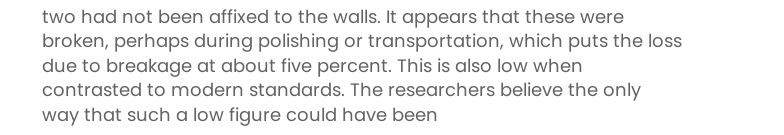two had not been affixed to the walls. It appears that these were broken, perhaps during polishing or transportation, which puts the loss due to breakage at about five percent. This is also low when contrasted to modern standards. The researchers believe the only way that such a low figure could have been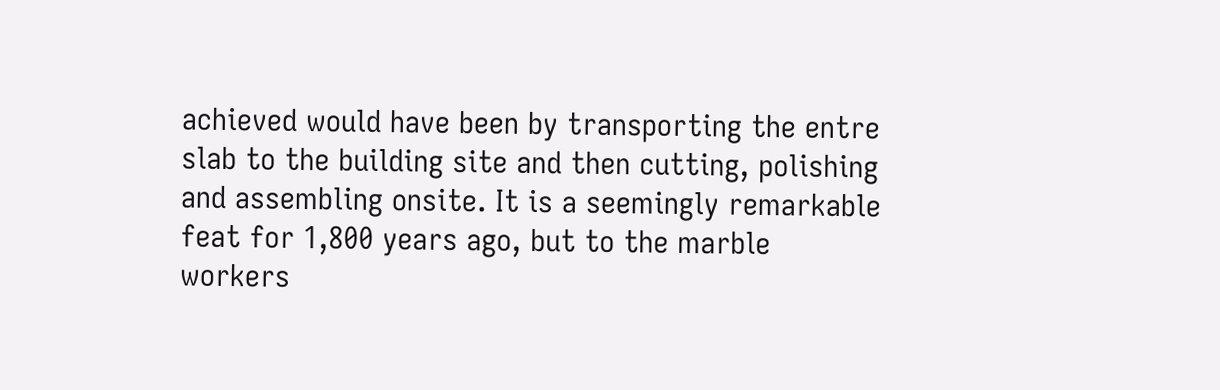achieved would have been by transporting the entre slab to the building site and then cutting, polishing and assembling onsite. It is a seemingly remarkable feat for 1,800 years ago, but to the marble workers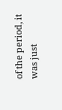of the period, it was just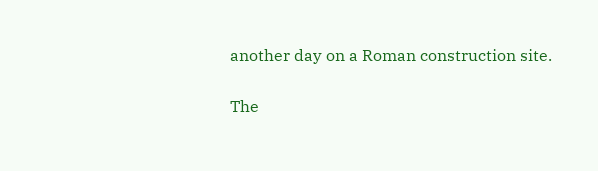another day on a Roman construction site.

The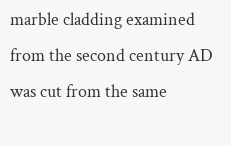marble cladding examined from the second century AD was cut from the same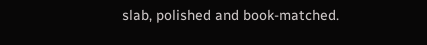slab, polished and book-matched.